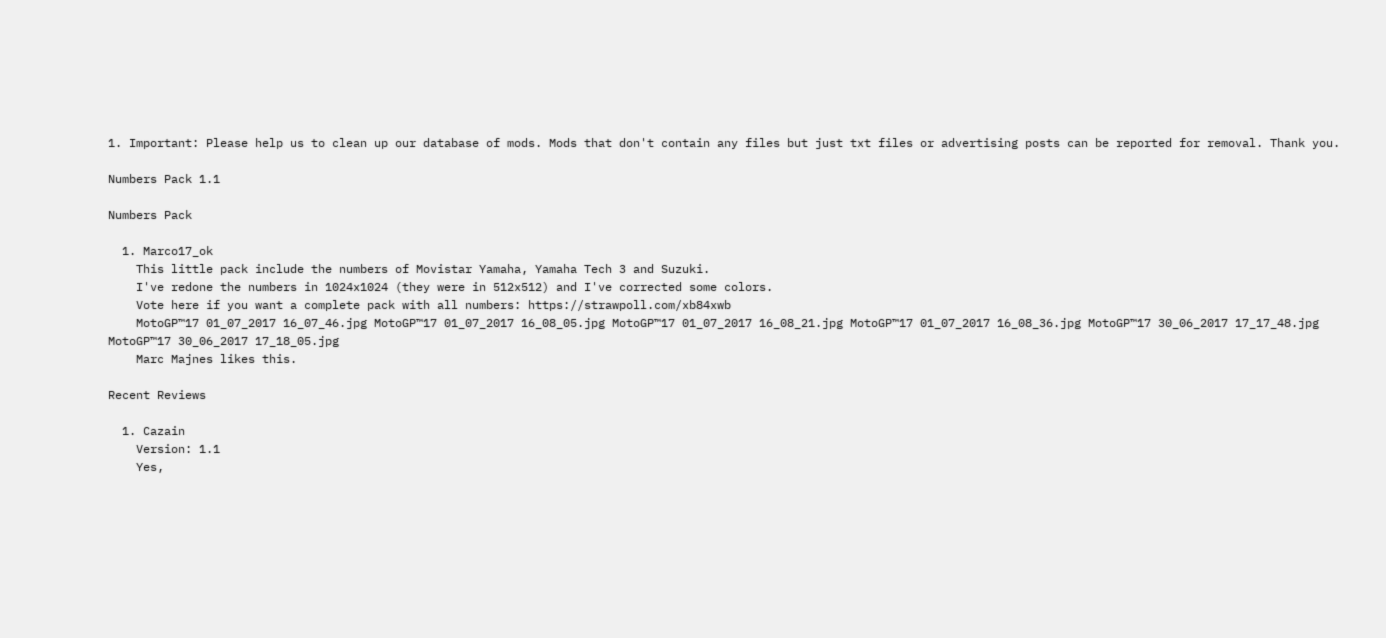1. Important: Please help us to clean up our database of mods. Mods that don't contain any files but just txt files or advertising posts can be reported for removal. Thank you.

Numbers Pack 1.1

Numbers Pack

  1. Marco17_ok
    This little pack include the numbers of Movistar Yamaha, Yamaha Tech 3 and Suzuki.
    I've redone the numbers in 1024x1024 (they were in 512x512) and I've corrected some colors.
    Vote here if you want a complete pack with all numbers: https://strawpoll.com/xb84xwb
    MotoGP™17 01_07_2017 16_07_46.jpg MotoGP™17 01_07_2017 16_08_05.jpg MotoGP™17 01_07_2017 16_08_21.jpg MotoGP™17 01_07_2017 16_08_36.jpg MotoGP™17 30_06_2017 17_17_48.jpg MotoGP™17 30_06_2017 17_18_05.jpg
    Marc Majnes likes this.

Recent Reviews

  1. Cazain
    Version: 1.1
    Yes,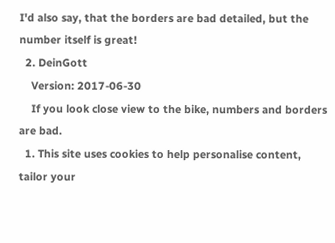I'd also say, that the borders are bad detailed, but the number itself is great!
  2. DeinGott
    Version: 2017-06-30
    If you look close view to the bike, numbers and borders are bad.
  1. This site uses cookies to help personalise content, tailor your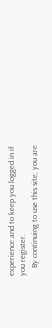experience and to keep you logged in if you register.
    By continuing to use this site, you are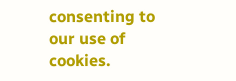consenting to our use of cookies.